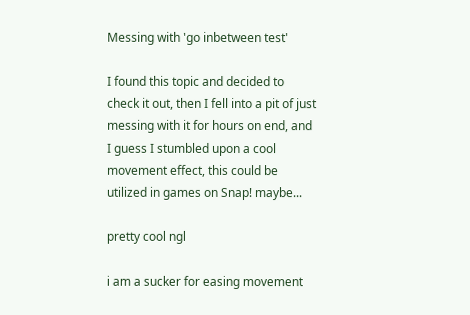Messing with 'go inbetween test'

I found this topic and decided to check it out, then I fell into a pit of just messing with it for hours on end, and I guess I stumbled upon a cool movement effect, this could be utilized in games on Snap! maybe...

pretty cool ngl

i am a sucker for easing movement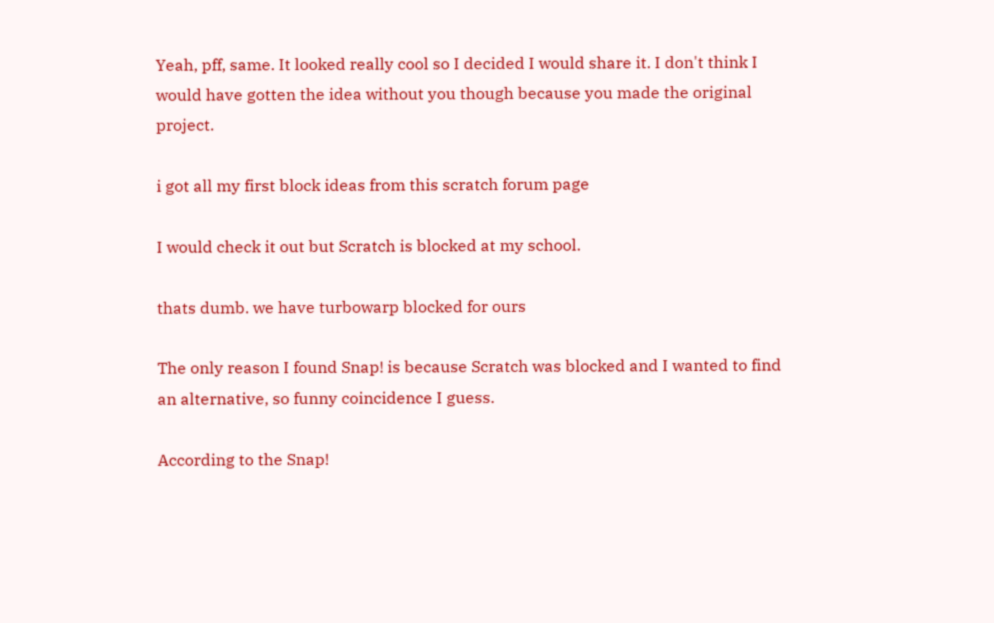Yeah, pff, same. It looked really cool so I decided I would share it. I don't think I would have gotten the idea without you though because you made the original project.

i got all my first block ideas from this scratch forum page

I would check it out but Scratch is blocked at my school.

thats dumb. we have turbowarp blocked for ours

The only reason I found Snap! is because Scratch was blocked and I wanted to find an alternative, so funny coincidence I guess.

According to the Snap!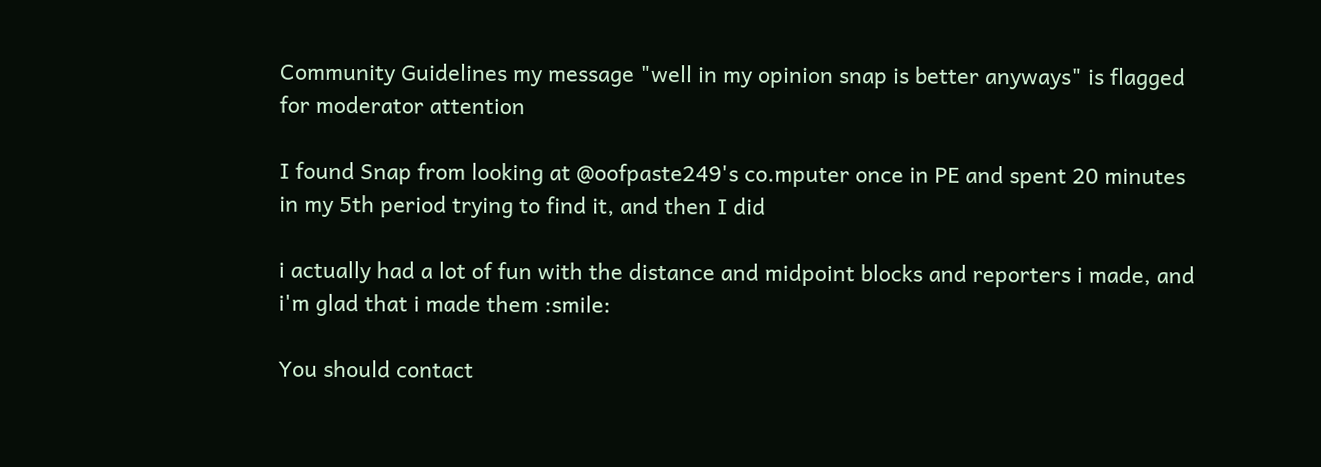Community Guidelines my message "well in my opinion snap is better anyways" is flagged for moderator attention

I found Snap from looking at @oofpaste249's co.mputer once in PE and spent 20 minutes in my 5th period trying to find it, and then I did

i actually had a lot of fun with the distance and midpoint blocks and reporters i made, and i'm glad that i made them :smile:

You should contact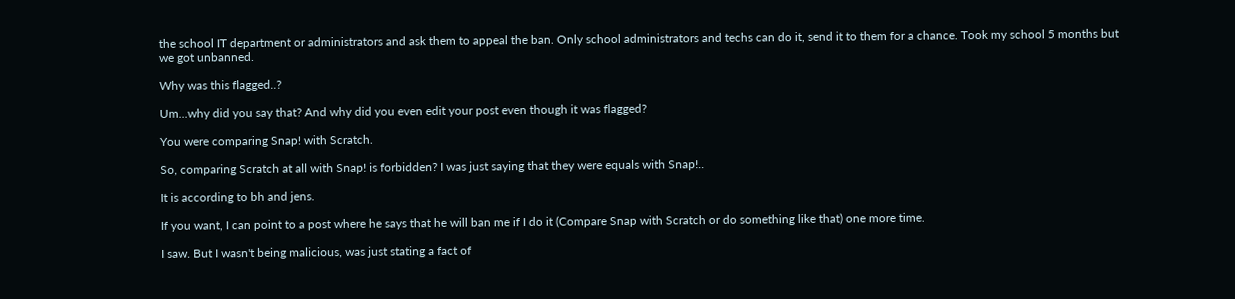the school IT department or administrators and ask them to appeal the ban. Only school administrators and techs can do it, send it to them for a chance. Took my school 5 months but we got unbanned.

Why was this flagged..?

Um...why did you say that? And why did you even edit your post even though it was flagged?

You were comparing Snap! with Scratch.

So, comparing Scratch at all with Snap! is forbidden? I was just saying that they were equals with Snap!..

It is according to bh and jens.

If you want, I can point to a post where he says that he will ban me if I do it (Compare Snap with Scratch or do something like that) one more time.

I saw. But I wasn't being malicious, was just stating a fact of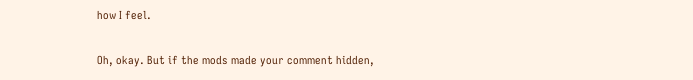how I feel.

Oh, okay. But if the mods made your comment hidden,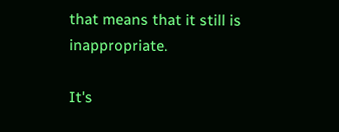that means that it still is inappropriate.

It's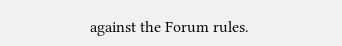against the Forum rules.